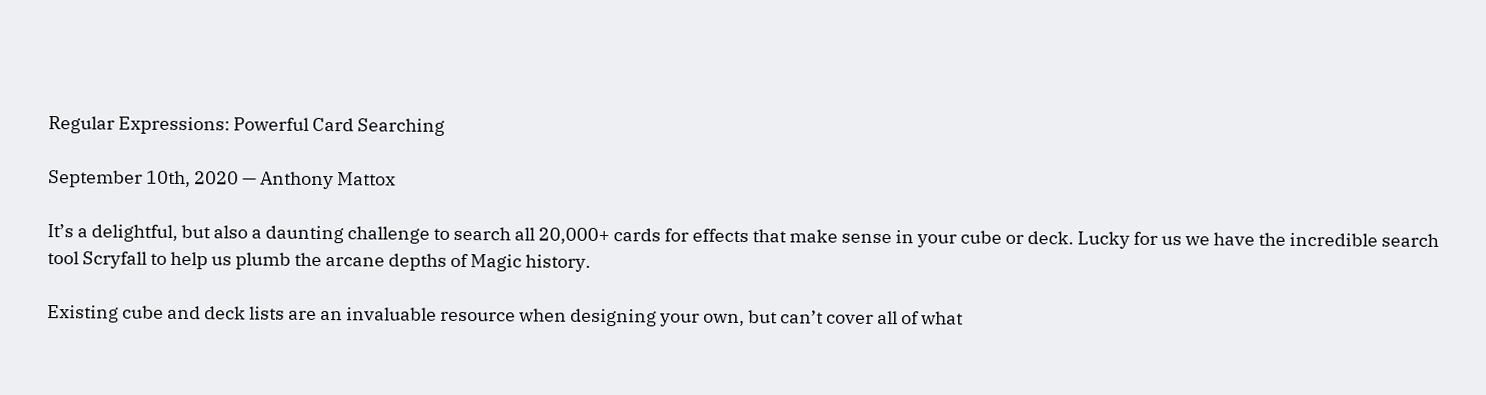Regular Expressions: Powerful Card Searching

September 10th, 2020 — Anthony Mattox

It’s a delightful, but also a daunting challenge to search all 20,000+ cards for effects that make sense in your cube or deck. Lucky for us we have the incredible search tool Scryfall to help us plumb the arcane depths of Magic history.

Existing cube and deck lists are an invaluable resource when designing your own, but can’t cover all of what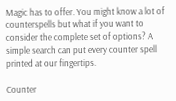Magic has to offer. You might know a lot of counterspells but what if you want to consider the complete set of options? A simple search can put every counter spell printed at our fingertips.

Counter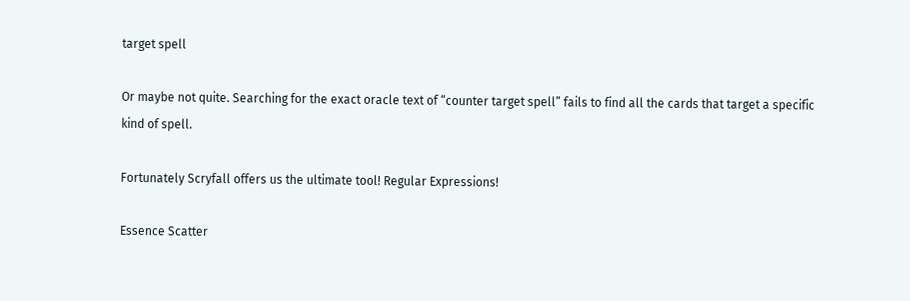target spell

Or maybe not quite. Searching for the exact oracle text of “counter target spell” fails to find all the cards that target a specific kind of spell.

Fortunately Scryfall offers us the ultimate tool! Regular Expressions!

Essence Scatter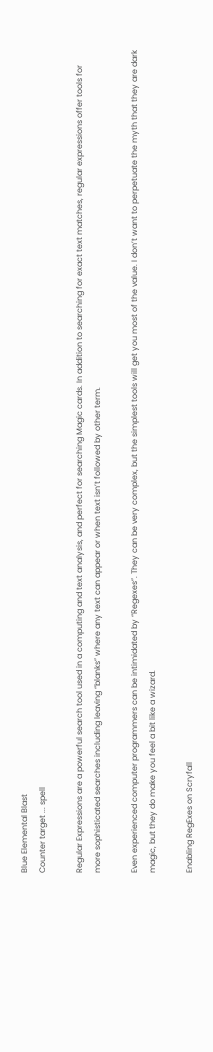Blue Elemental Blast
Counter target ... spell

Regular Expressions are a powerful search tool used in a computing and text analysis, and perfect for searching Magic cards. In addition to searching for exact text matches, regular expressions offer tools for more sophisticated searches including leaving “blanks” where any text can appear or when text isn’t followed by other term.

Even experienced computer programmers can be intimidated by “Regexes”. They can be very complex, but the simplest tools will get you most of the value. I don’t want to perpetuate the myth that they are dark magic, but they do make you feel a bit like a wizard.

Enabling RegExes on Scryfall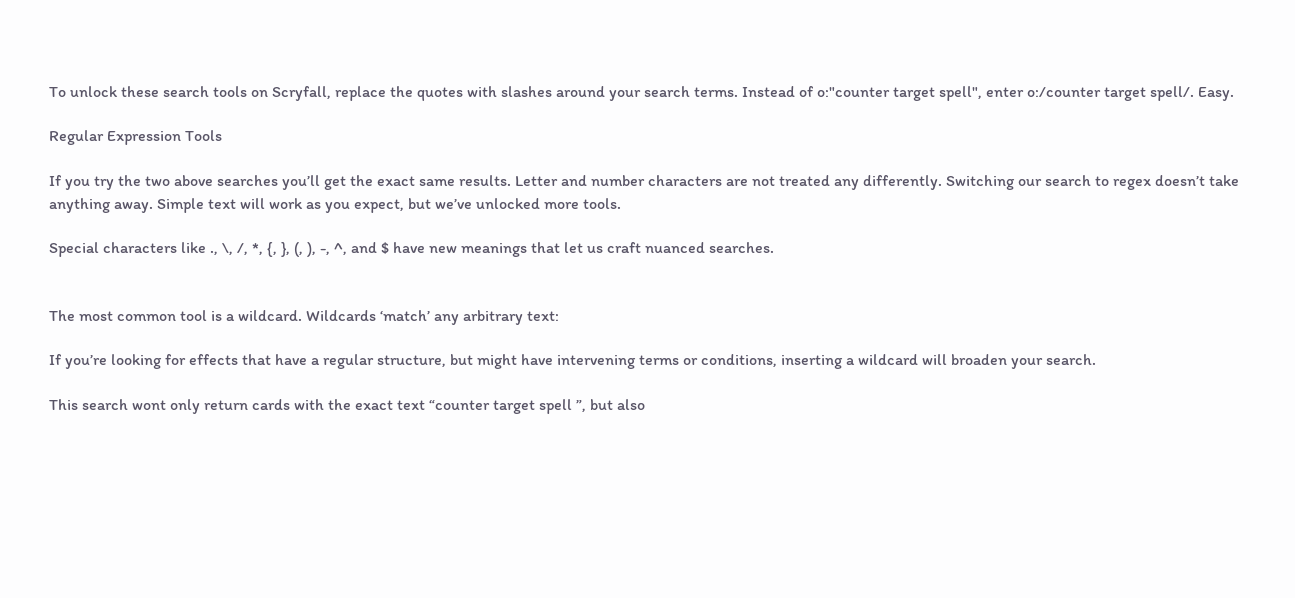To unlock these search tools on Scryfall, replace the quotes with slashes around your search terms. Instead of o:"counter target spell", enter o:/counter target spell/. Easy.

Regular Expression Tools

If you try the two above searches you’ll get the exact same results. Letter and number characters are not treated any differently. Switching our search to regex doesn’t take anything away. Simple text will work as you expect, but we’ve unlocked more tools.

Special characters like ., \, /, *, {, }, (, ), -, ^, and $ have new meanings that let us craft nuanced searches.


The most common tool is a wildcard. Wildcards ‘match’ any arbitrary text:

If you’re looking for effects that have a regular structure, but might have intervening terms or conditions, inserting a wildcard will broaden your search.

This search wont only return cards with the exact text “counter target spell ”, but also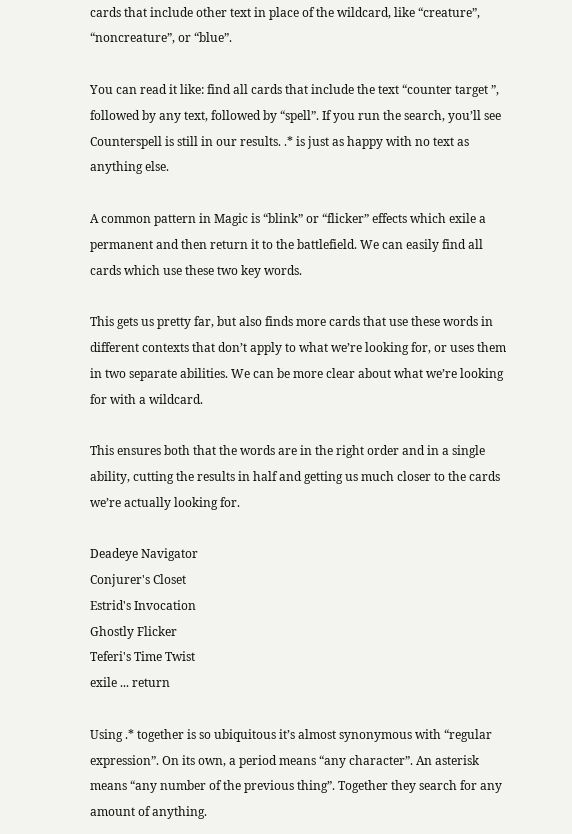cards that include other text in place of the wildcard, like “creature”, “noncreature”, or “blue”.

You can read it like: find all cards that include the text “counter target ”, followed by any text, followed by “spell”. If you run the search, you’ll see Counterspell is still in our results. .* is just as happy with no text as anything else.

A common pattern in Magic is “blink” or “flicker” effects which exile a permanent and then return it to the battlefield. We can easily find all cards which use these two key words.

This gets us pretty far, but also finds more cards that use these words in different contexts that don’t apply to what we’re looking for, or uses them in two separate abilities. We can be more clear about what we’re looking for with a wildcard.

This ensures both that the words are in the right order and in a single ability, cutting the results in half and getting us much closer to the cards we’re actually looking for.

Deadeye Navigator
Conjurer's Closet
Estrid's Invocation
Ghostly Flicker
Teferi's Time Twist
exile ... return

Using .* together is so ubiquitous it’s almost synonymous with “regular expression”. On its own, a period means “any character”. An asterisk means “any number of the previous thing”. Together they search for any amount of anything.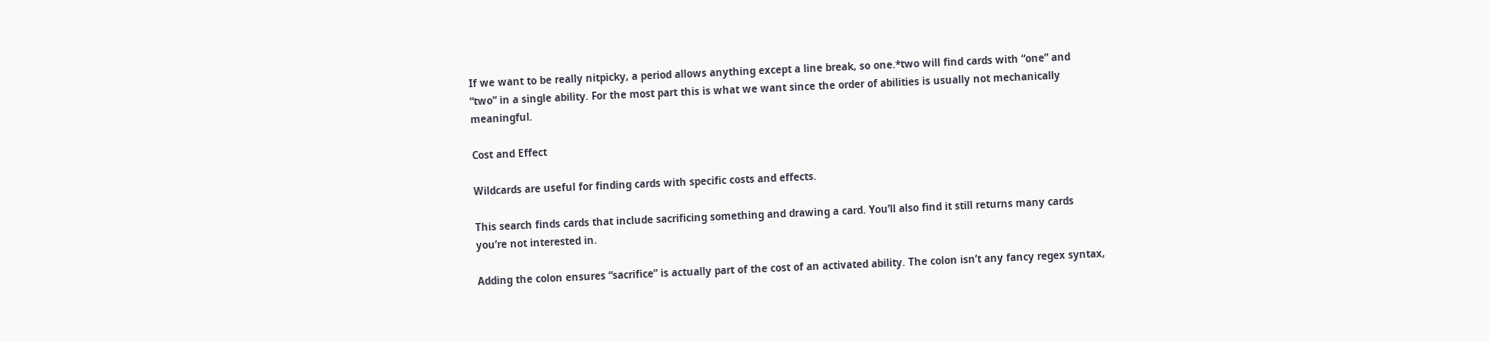If we want to be really nitpicky, a period allows anything except a line break, so one.*two will find cards with “one” and “two” in a single ability. For the most part this is what we want since the order of abilities is usually not mechanically meaningful.

Cost and Effect

Wildcards are useful for finding cards with specific costs and effects.

This search finds cards that include sacrificing something and drawing a card. You’ll also find it still returns many cards you’re not interested in.

Adding the colon ensures “sacrifice” is actually part of the cost of an activated ability. The colon isn’t any fancy regex syntax,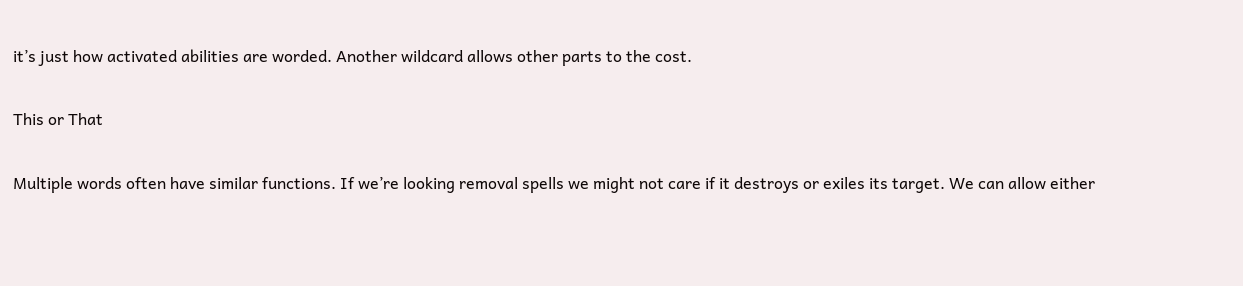it’s just how activated abilities are worded. Another wildcard allows other parts to the cost.

This or That

Multiple words often have similar functions. If we’re looking removal spells we might not care if it destroys or exiles its target. We can allow either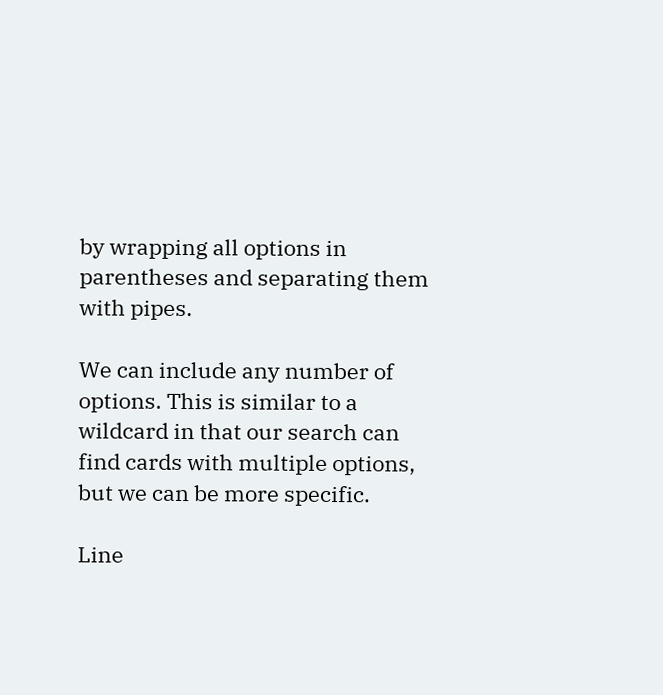by wrapping all options in parentheses and separating them with pipes.

We can include any number of options. This is similar to a wildcard in that our search can find cards with multiple options, but we can be more specific.

Line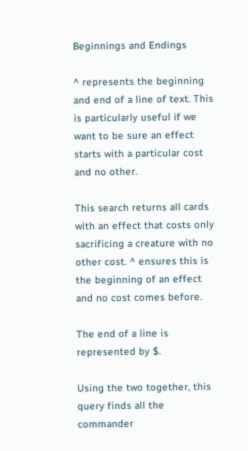Beginnings and Endings

^ represents the beginning and end of a line of text. This is particularly useful if we want to be sure an effect starts with a particular cost and no other.

This search returns all cards with an effect that costs only sacrificing a creature with no other cost. ^ ensures this is the beginning of an effect and no cost comes before.

The end of a line is represented by $.

Using the two together, this query finds all the commander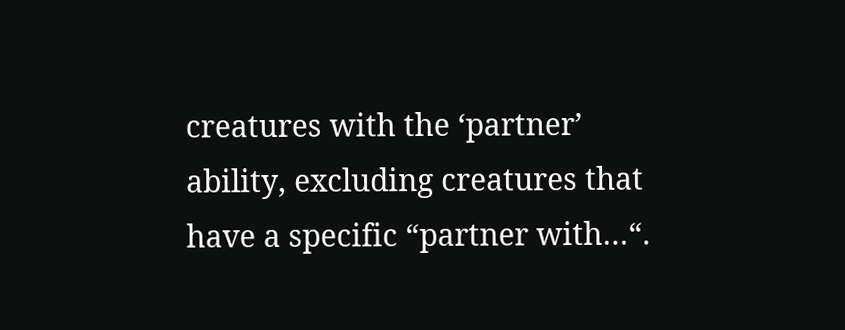creatures with the ‘partner’ ability, excluding creatures that have a specific “partner with…“.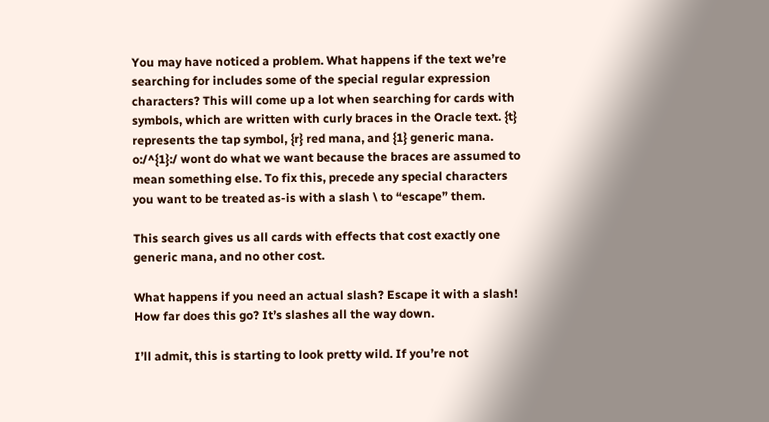You may have noticed a problem. What happens if the text we’re searching for includes some of the special regular expression characters? This will come up a lot when searching for cards with symbols, which are written with curly braces in the Oracle text. {t} represents the tap symbol, {r} red mana, and {1} generic mana. o:/^{1}:/ wont do what we want because the braces are assumed to mean something else. To fix this, precede any special characters you want to be treated as-is with a slash \ to “escape” them.

This search gives us all cards with effects that cost exactly one generic mana, and no other cost.

What happens if you need an actual slash? Escape it with a slash! How far does this go? It’s slashes all the way down.

I’ll admit, this is starting to look pretty wild. If you’re not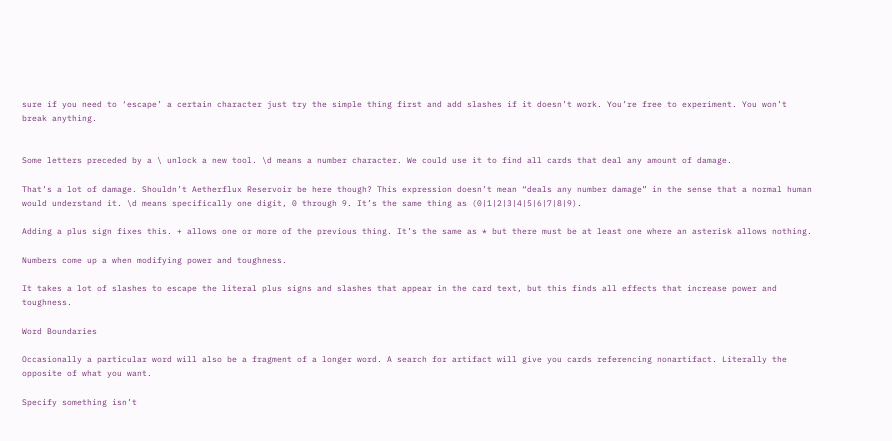sure if you need to ‘escape’ a certain character just try the simple thing first and add slashes if it doesn’t work. You’re free to experiment. You won’t break anything.


Some letters preceded by a \ unlock a new tool. \d means a number character. We could use it to find all cards that deal any amount of damage.

That’s a lot of damage. Shouldn’t Aetherflux Reservoir be here though? This expression doesn’t mean “deals any number damage” in the sense that a normal human would understand it. \d means specifically one digit, 0 through 9. It’s the same thing as (0|1|2|3|4|5|6|7|8|9).

Adding a plus sign fixes this. + allows one or more of the previous thing. It’s the same as * but there must be at least one where an asterisk allows nothing.

Numbers come up a when modifying power and toughness.

It takes a lot of slashes to escape the literal plus signs and slashes that appear in the card text, but this finds all effects that increase power and toughness.

Word Boundaries

Occasionally a particular word will also be a fragment of a longer word. A search for artifact will give you cards referencing nonartifact. Literally the opposite of what you want.

Specify something isn’t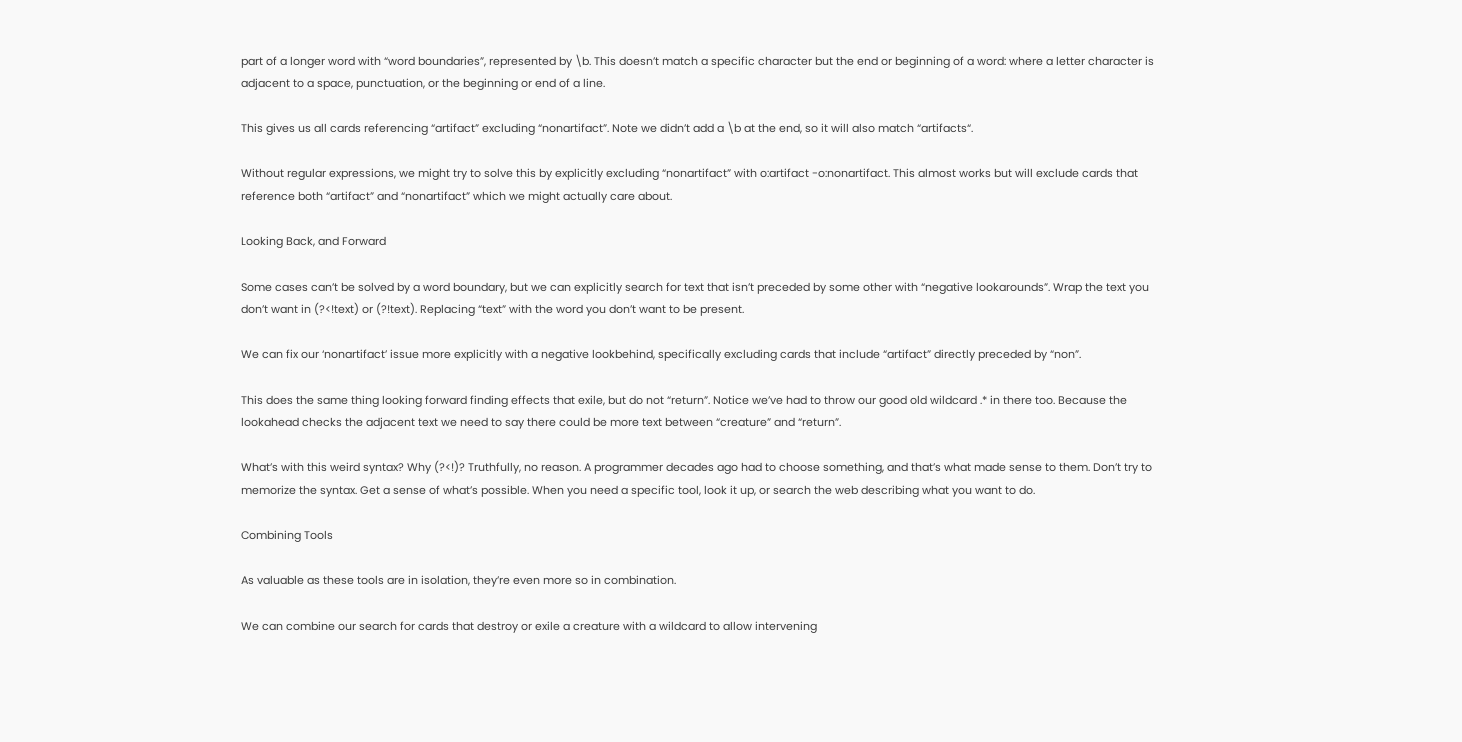part of a longer word with “word boundaries”, represented by \b. This doesn’t match a specific character but the end or beginning of a word: where a letter character is adjacent to a space, punctuation, or the beginning or end of a line.

This gives us all cards referencing “artifact” excluding “nonartifact”. Note we didn’t add a \b at the end, so it will also match “artifacts“.

Without regular expressions, we might try to solve this by explicitly excluding “nonartifact” with o:artifact -o:nonartifact. This almost works but will exclude cards that reference both “artifact” and “nonartifact” which we might actually care about.

Looking Back, and Forward

Some cases can’t be solved by a word boundary, but we can explicitly search for text that isn’t preceded by some other with “negative lookarounds”. Wrap the text you don’t want in (?<!text) or (?!text). Replacing “text” with the word you don’t want to be present.

We can fix our ‘nonartifact’ issue more explicitly with a negative lookbehind, specifically excluding cards that include “artifact” directly preceded by “non”.

This does the same thing looking forward finding effects that exile, but do not “return”. Notice we’ve had to throw our good old wildcard .* in there too. Because the lookahead checks the adjacent text we need to say there could be more text between “creature” and “return”.

What’s with this weird syntax? Why (?<!)? Truthfully, no reason. A programmer decades ago had to choose something, and that’s what made sense to them. Don’t try to memorize the syntax. Get a sense of what’s possible. When you need a specific tool, look it up, or search the web describing what you want to do.

Combining Tools

As valuable as these tools are in isolation, they’re even more so in combination.

We can combine our search for cards that destroy or exile a creature with a wildcard to allow intervening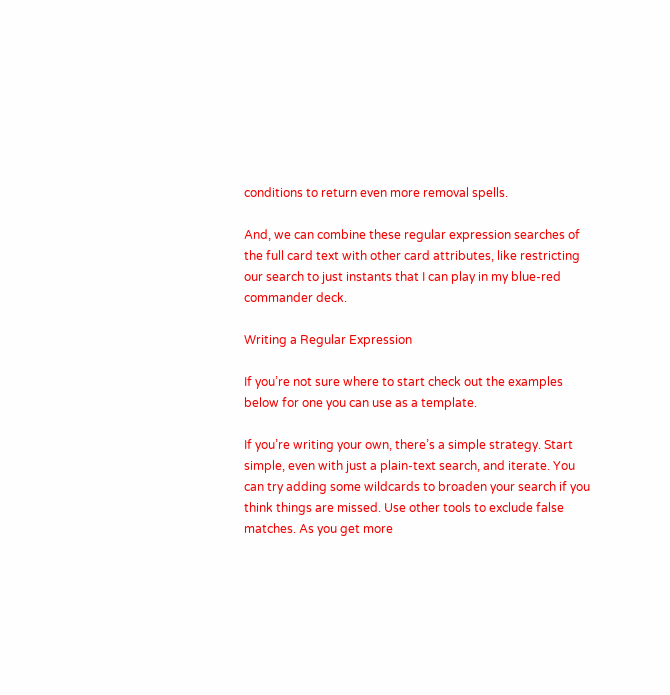conditions to return even more removal spells.

And, we can combine these regular expression searches of the full card text with other card attributes, like restricting our search to just instants that I can play in my blue-red commander deck.

Writing a Regular Expression

If you’re not sure where to start check out the examples below for one you can use as a template.

If you’re writing your own, there’s a simple strategy. Start simple, even with just a plain-text search, and iterate. You can try adding some wildcards to broaden your search if you think things are missed. Use other tools to exclude false matches. As you get more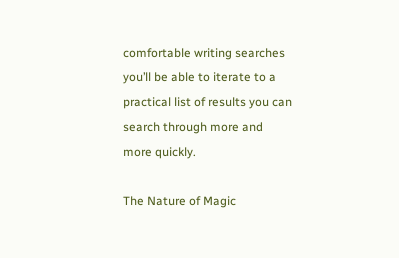comfortable writing searches you’ll be able to iterate to a practical list of results you can search through more and more quickly.

The Nature of Magic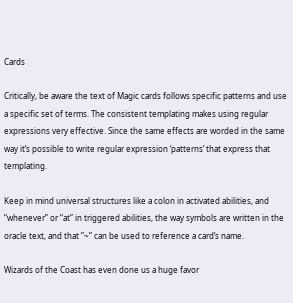Cards

Critically, be aware the text of Magic cards follows specific patterns and use a specific set of terms. The consistent templating makes using regular expressions very effective. Since the same effects are worded in the same way it’s possible to write regular expression ‘patterns’ that express that templating.

Keep in mind universal structures like a colon in activated abilities, and “whenever” or “at” in triggered abilities, the way symbols are written in the oracle text, and that ”~” can be used to reference a card’s name.

Wizards of the Coast has even done us a huge favor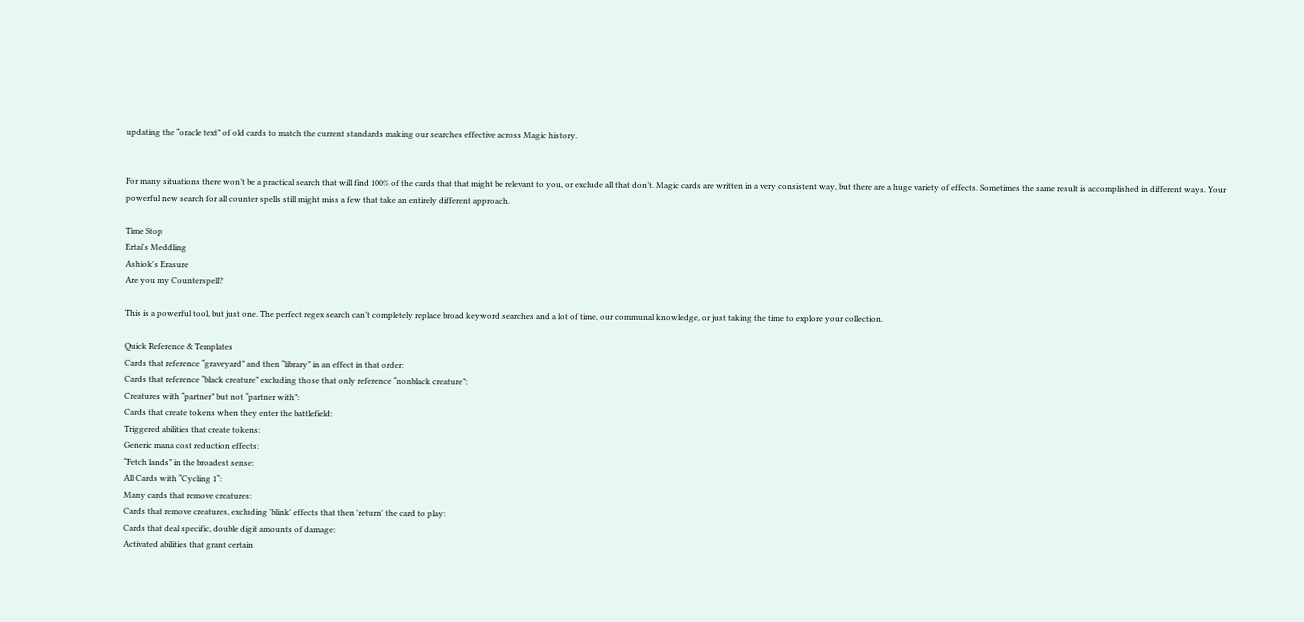updating the “oracle text” of old cards to match the current standards making our searches effective across Magic history.


For many situations there won’t be a practical search that will find 100% of the cards that that might be relevant to you, or exclude all that don’t. Magic cards are written in a very consistent way, but there are a huge variety of effects. Sometimes the same result is accomplished in different ways. Your powerful new search for all counter spells still might miss a few that take an entirely different approach.

Time Stop
Ertai's Meddling
Ashiok's Erasure
Are you my Counterspell?

This is a powerful tool, but just one. The perfect regex search can’t completely replace broad keyword searches and a lot of time, our communal knowledge, or just taking the time to explore your collection.

Quick Reference & Templates
Cards that reference “graveyard” and then “library” in an effect in that order:
Cards that reference “black creature” excluding those that only reference “nonblack creature”:
Creatures with “partner” but not “partner with”:
Cards that create tokens when they enter the battlefield:
Triggered abilities that create tokens:
Generic mana cost reduction effects:
“Fetch lands” in the broadest sense:
All Cards with “Cycling 1“:
Many cards that remove creatures:
Cards that remove creatures, excluding 'blink' effects that then 'return' the card to play:
Cards that deal specific, double digit amounts of damage:
Activated abilities that grant certain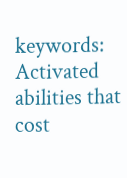keywords:
Activated abilities that cost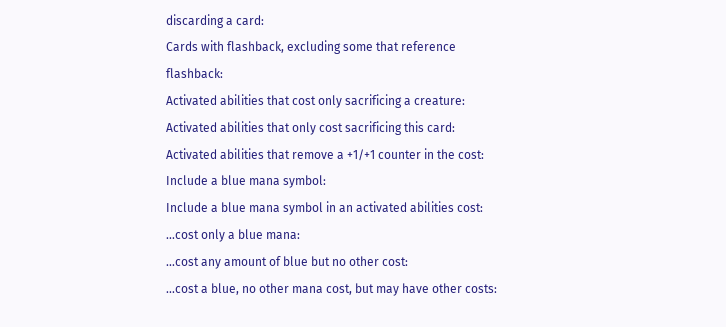discarding a card:
Cards with flashback, excluding some that reference flashback:
Activated abilities that cost only sacrificing a creature:
Activated abilities that only cost sacrificing this card:
Activated abilities that remove a +1/+1 counter in the cost:
Include a blue mana symbol:
Include a blue mana symbol in an activated abilities cost:
...cost only a blue mana:
...cost any amount of blue but no other cost:
...cost a blue, no other mana cost, but may have other costs: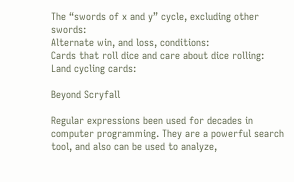The “swords of x and y” cycle, excluding other swords:
Alternate win, and loss, conditions:
Cards that roll dice and care about dice rolling:
Land cycling cards:

Beyond Scryfall

Regular expressions been used for decades in computer programming. They are a powerful search tool, and also can be used to analyze,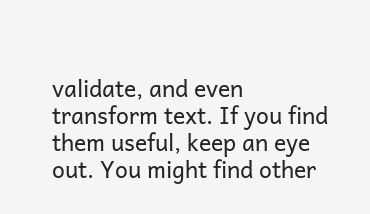validate, and even transform text. If you find them useful, keep an eye out. You might find other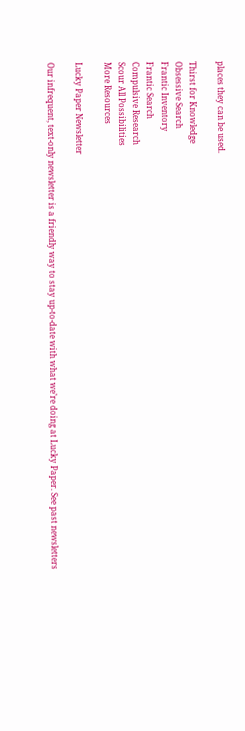places they can be used.

Thirst for Knowledge
Obsessive Search
Frantic Inventory
Frantic Search
Compulsive Research
Scour All Possibilities
More Resources

Lucky Paper Newsletter

Our infrequent, text-only newsletter is a friendly way to stay up-to-date with what we’re doing at Lucky Paper. See past newsletters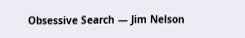Obsessive Search — Jim Nelson